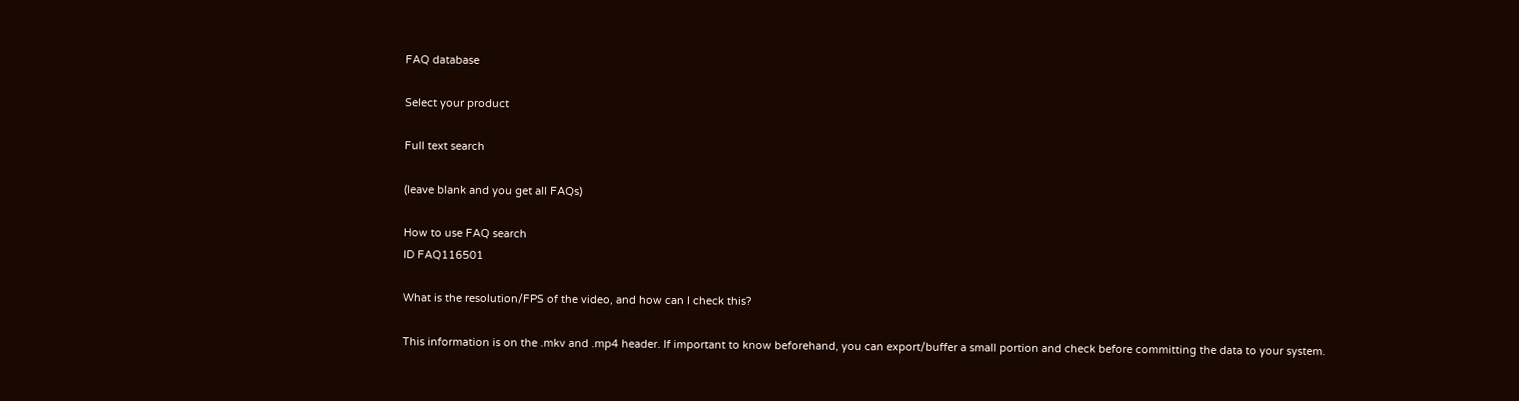FAQ database

Select your product

Full text search

(leave blank and you get all FAQs)

How to use FAQ search
ID FAQ116501

What is the resolution/FPS of the video, and how can I check this?

This information is on the .mkv and .mp4 header. If important to know beforehand, you can export/buffer a small portion and check before committing the data to your system.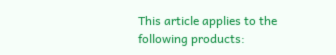This article applies to the following products: